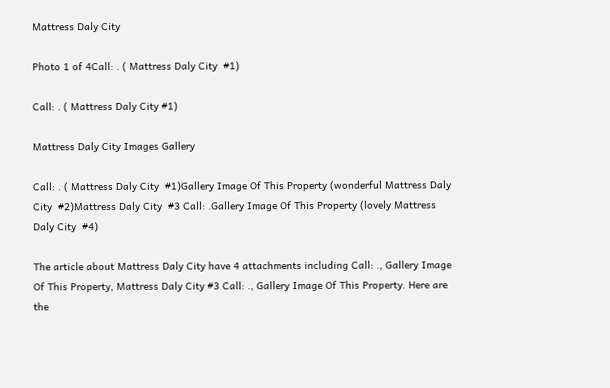Mattress Daly City

Photo 1 of 4Call: . ( Mattress Daly City  #1)

Call: . ( Mattress Daly City #1)

Mattress Daly City Images Gallery

Call: . ( Mattress Daly City  #1)Gallery Image Of This Property (wonderful Mattress Daly City  #2)Mattress Daly City  #3 Call: .Gallery Image Of This Property (lovely Mattress Daly City  #4)

The article about Mattress Daly City have 4 attachments including Call: ., Gallery Image Of This Property, Mattress Daly City #3 Call: ., Gallery Image Of This Property. Here are the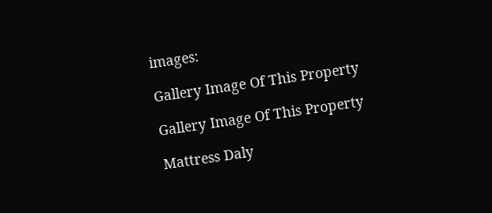images:

Gallery Image Of This Property

Gallery Image Of This Property

Mattress Daly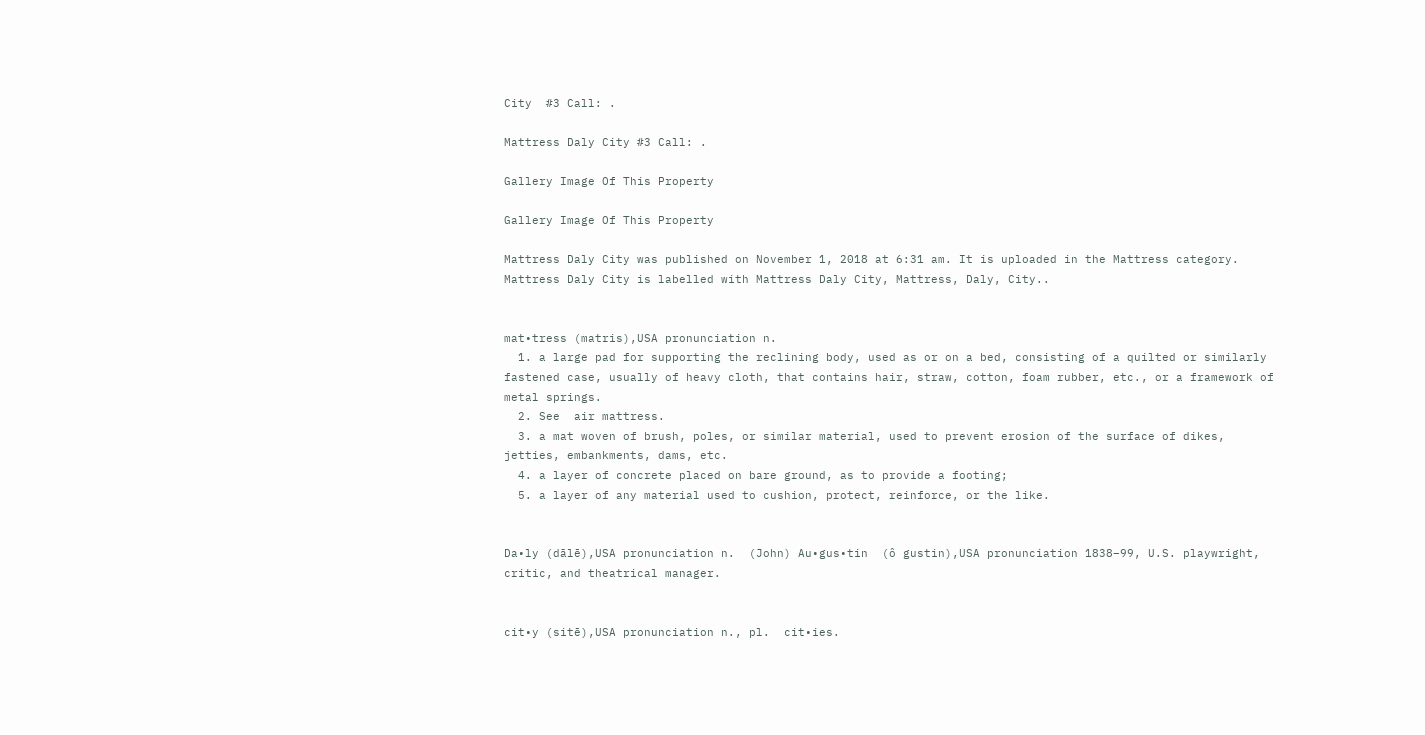City  #3 Call: .

Mattress Daly City #3 Call: .

Gallery Image Of This Property

Gallery Image Of This Property

Mattress Daly City was published on November 1, 2018 at 6:31 am. It is uploaded in the Mattress category. Mattress Daly City is labelled with Mattress Daly City, Mattress, Daly, City..


mat•tress (matris),USA pronunciation n.
  1. a large pad for supporting the reclining body, used as or on a bed, consisting of a quilted or similarly fastened case, usually of heavy cloth, that contains hair, straw, cotton, foam rubber, etc., or a framework of metal springs.
  2. See  air mattress.
  3. a mat woven of brush, poles, or similar material, used to prevent erosion of the surface of dikes, jetties, embankments, dams, etc.
  4. a layer of concrete placed on bare ground, as to provide a footing;
  5. a layer of any material used to cushion, protect, reinforce, or the like.


Da•ly (dālē),USA pronunciation n.  (John) Au•gus•tin  (ô gustin),USA pronunciation 1838–99, U.S. playwright, critic, and theatrical manager.


cit•y (sitē),USA pronunciation n., pl.  cit•ies.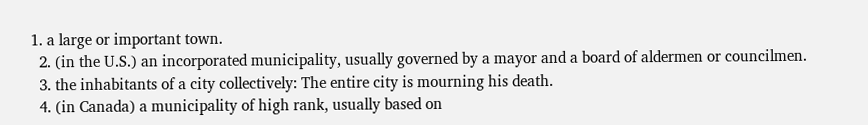1. a large or important town.
  2. (in the U.S.) an incorporated municipality, usually governed by a mayor and a board of aldermen or councilmen.
  3. the inhabitants of a city collectively: The entire city is mourning his death.
  4. (in Canada) a municipality of high rank, usually based on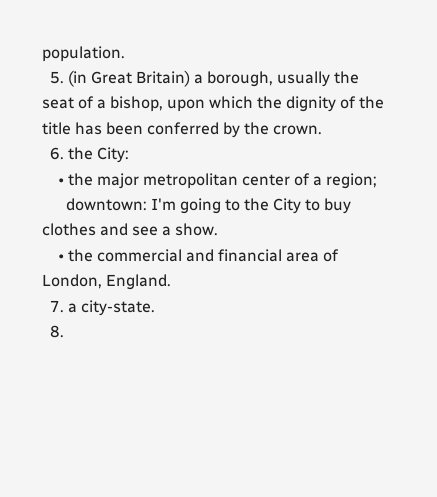population.
  5. (in Great Britain) a borough, usually the seat of a bishop, upon which the dignity of the title has been conferred by the crown.
  6. the City:
    • the major metropolitan center of a region;
      downtown: I'm going to the City to buy clothes and see a show.
    • the commercial and financial area of London, England.
  7. a city-state.
  8.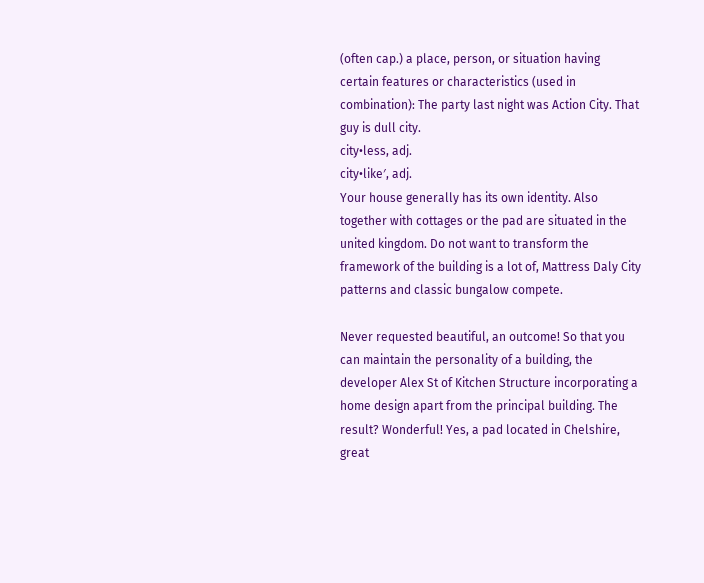(often cap.) a place, person, or situation having certain features or characteristics (used in combination): The party last night was Action City. That guy is dull city.
city•less, adj.
city•like′, adj.
Your house generally has its own identity. Also together with cottages or the pad are situated in the united kingdom. Do not want to transform the framework of the building is a lot of, Mattress Daly City patterns and classic bungalow compete.

Never requested beautiful, an outcome! So that you can maintain the personality of a building, the developer Alex St of Kitchen Structure incorporating a home design apart from the principal building. The result? Wonderful! Yes, a pad located in Chelshire, great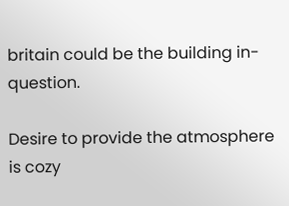britain could be the building in-question.

Desire to provide the atmosphere is cozy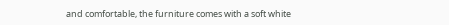and comfortable, the furniture comes with a soft white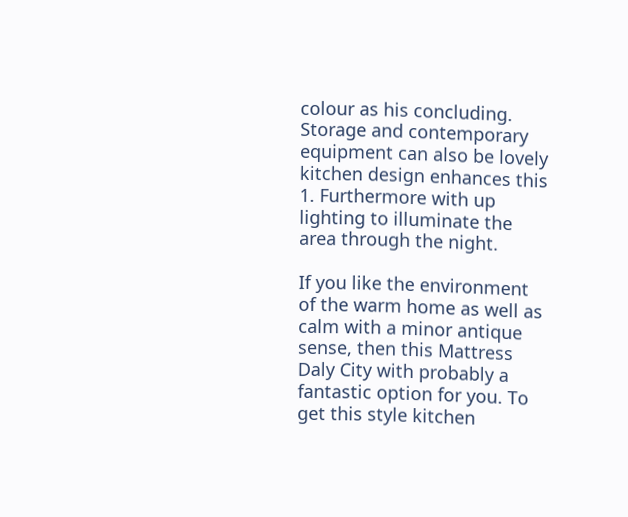colour as his concluding. Storage and contemporary equipment can also be lovely kitchen design enhances this 1. Furthermore with up lighting to illuminate the area through the night.

If you like the environment of the warm home as well as calm with a minor antique sense, then this Mattress Daly City with probably a fantastic option for you. To get this style kitchen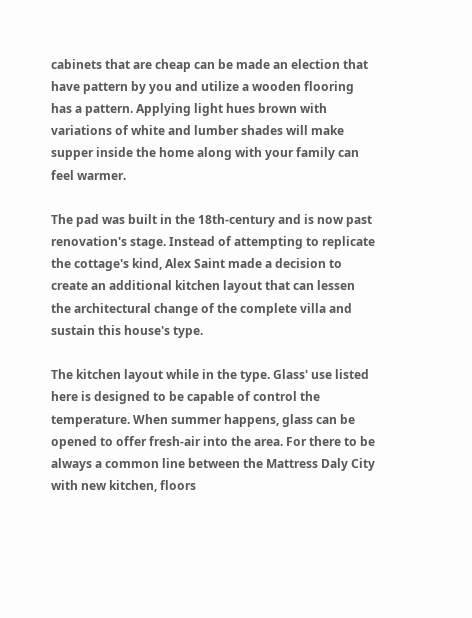cabinets that are cheap can be made an election that have pattern by you and utilize a wooden flooring has a pattern. Applying light hues brown with variations of white and lumber shades will make supper inside the home along with your family can feel warmer.

The pad was built in the 18th-century and is now past renovation's stage. Instead of attempting to replicate the cottage's kind, Alex Saint made a decision to create an additional kitchen layout that can lessen the architectural change of the complete villa and sustain this house's type.

The kitchen layout while in the type. Glass' use listed here is designed to be capable of control the temperature. When summer happens, glass can be opened to offer fresh-air into the area. For there to be always a common line between the Mattress Daly City with new kitchen, floors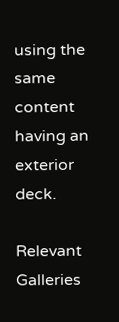using the same content having an exterior deck.

Relevant Galleries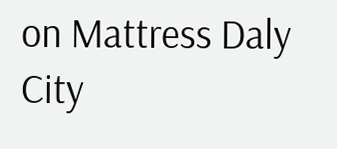on Mattress Daly City